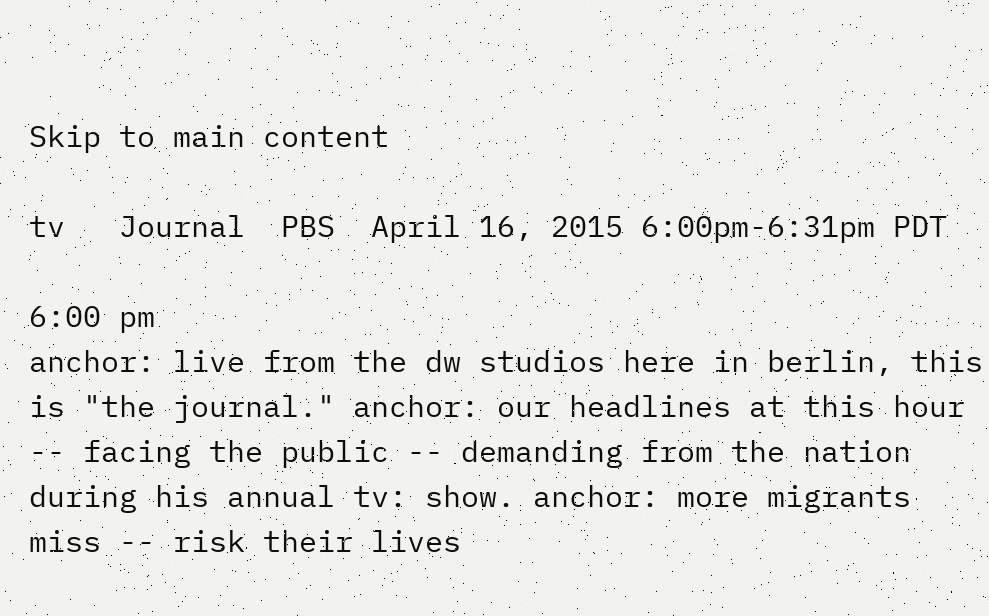Skip to main content

tv   Journal  PBS  April 16, 2015 6:00pm-6:31pm PDT

6:00 pm
anchor: live from the dw studios here in berlin, this is "the journal." anchor: our headlines at this hour -- facing the public -- demanding from the nation during his annual tv: show. anchor: more migrants miss -- risk their lives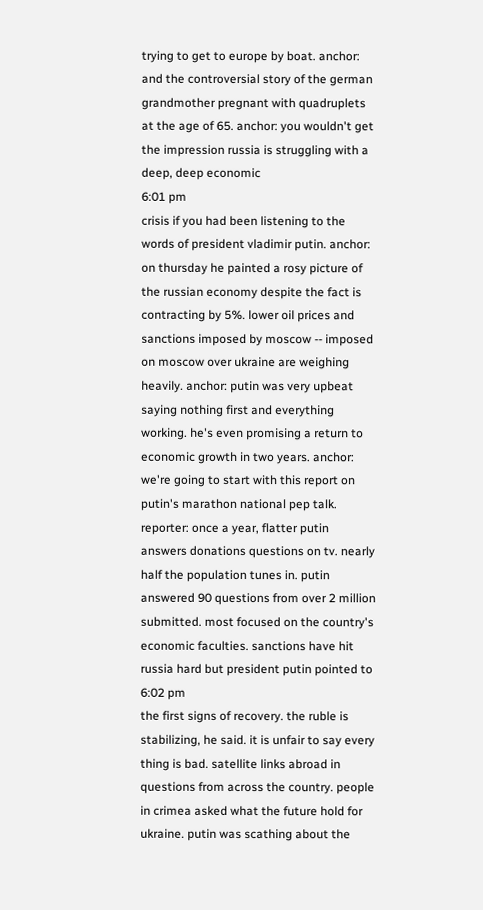trying to get to europe by boat. anchor: and the controversial story of the german grandmother pregnant with quadruplets at the age of 65. anchor: you wouldn't get the impression russia is struggling with a deep, deep economic
6:01 pm
crisis if you had been listening to the words of president vladimir putin. anchor: on thursday he painted a rosy picture of the russian economy despite the fact is contracting by 5%. lower oil prices and sanctions imposed by moscow -- imposed on moscow over ukraine are weighing heavily. anchor: putin was very upbeat saying nothing first and everything working. he's even promising a return to economic growth in two years. anchor: we're going to start with this report on putin's marathon national pep talk. reporter: once a year, flatter putin answers donations questions on tv. nearly half the population tunes in. putin answered 90 questions from over 2 million submitted. most focused on the country's economic faculties. sanctions have hit russia hard but president putin pointed to
6:02 pm
the first signs of recovery. the ruble is stabilizing, he said. it is unfair to say every thing is bad. satellite links abroad in questions from across the country. people in crimea asked what the future hold for ukraine. putin was scathing about the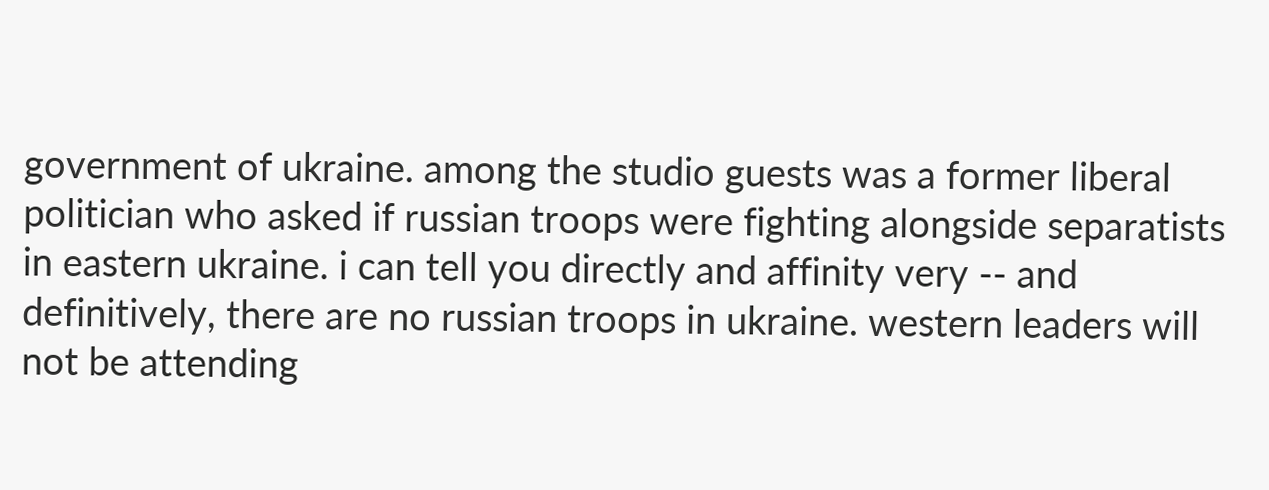government of ukraine. among the studio guests was a former liberal politician who asked if russian troops were fighting alongside separatists in eastern ukraine. i can tell you directly and affinity very -- and definitively, there are no russian troops in ukraine. western leaders will not be attending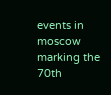events in moscow marking the 70th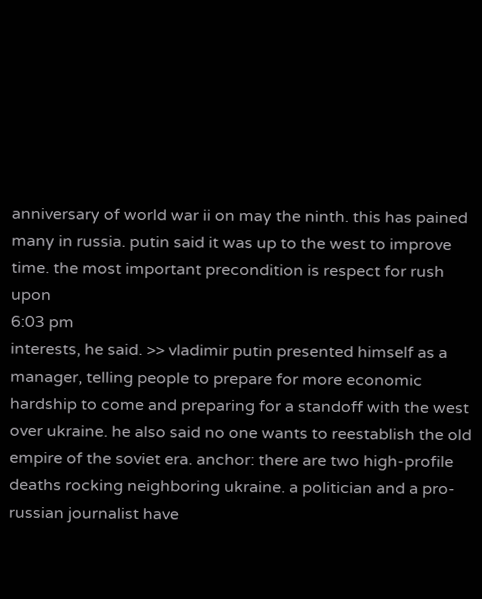anniversary of world war ii on may the ninth. this has pained many in russia. putin said it was up to the west to improve time. the most important precondition is respect for rush upon
6:03 pm
interests, he said. >> vladimir putin presented himself as a manager, telling people to prepare for more economic hardship to come and preparing for a standoff with the west over ukraine. he also said no one wants to reestablish the old empire of the soviet era. anchor: there are two high-profile deaths rocking neighboring ukraine. a politician and a pro-russian journalist have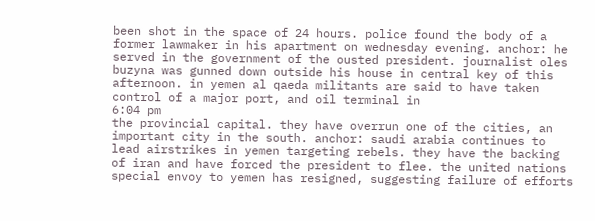been shot in the space of 24 hours. police found the body of a former lawmaker in his apartment on wednesday evening. anchor: he served in the government of the ousted president. journalist oles buzyna was gunned down outside his house in central key of this afternoon. in yemen al qaeda militants are said to have taken control of a major port, and oil terminal in
6:04 pm
the provincial capital. they have overrun one of the cities, an important city in the south. anchor: saudi arabia continues to lead airstrikes in yemen targeting rebels. they have the backing of iran and have forced the president to flee. the united nations special envoy to yemen has resigned, suggesting failure of efforts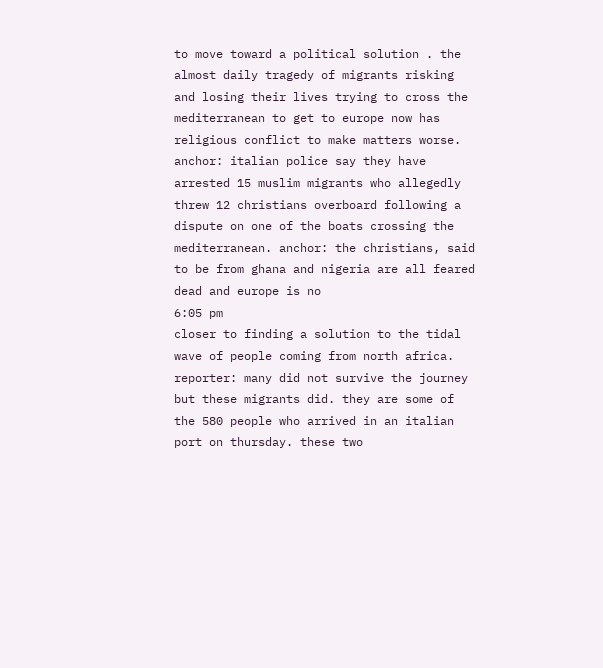to move toward a political solution . the almost daily tragedy of migrants risking and losing their lives trying to cross the mediterranean to get to europe now has religious conflict to make matters worse. anchor: italian police say they have arrested 15 muslim migrants who allegedly threw 12 christians overboard following a dispute on one of the boats crossing the mediterranean. anchor: the christians, said to be from ghana and nigeria are all feared dead and europe is no
6:05 pm
closer to finding a solution to the tidal wave of people coming from north africa. reporter: many did not survive the journey but these migrants did. they are some of the 580 people who arrived in an italian port on thursday. these two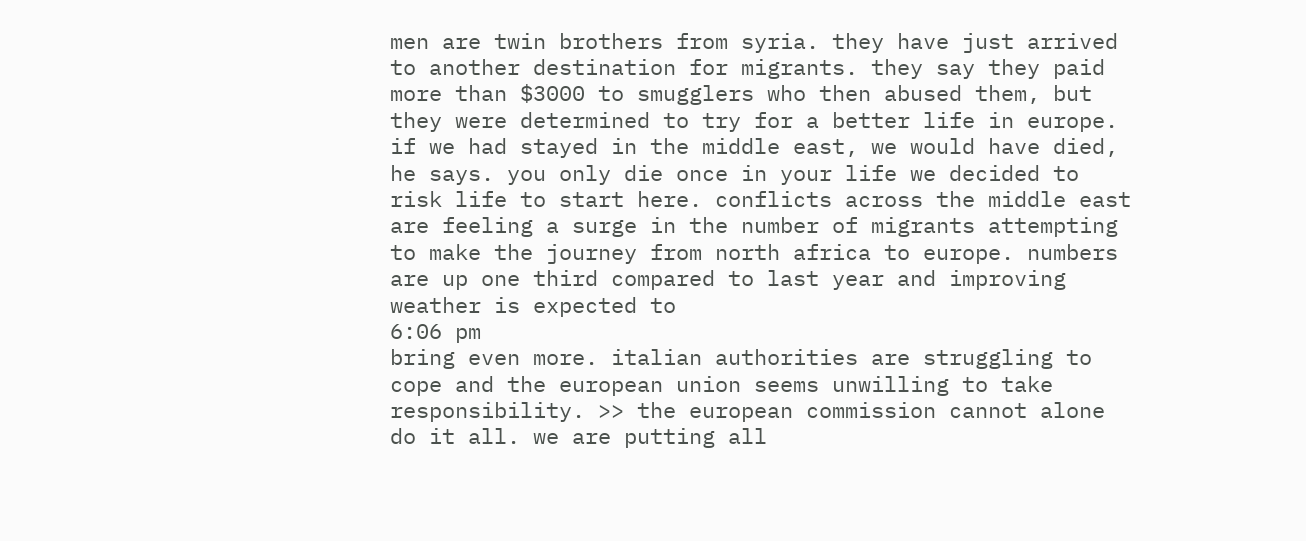men are twin brothers from syria. they have just arrived to another destination for migrants. they say they paid more than $3000 to smugglers who then abused them, but they were determined to try for a better life in europe. if we had stayed in the middle east, we would have died, he says. you only die once in your life we decided to risk life to start here. conflicts across the middle east are feeling a surge in the number of migrants attempting to make the journey from north africa to europe. numbers are up one third compared to last year and improving weather is expected to
6:06 pm
bring even more. italian authorities are struggling to cope and the european union seems unwilling to take responsibility. >> the european commission cannot alone do it all. we are putting all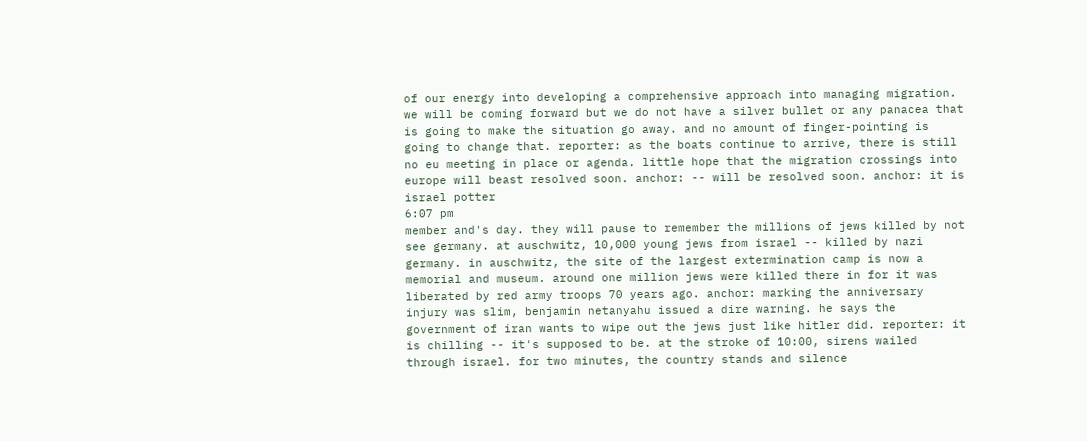of our energy into developing a comprehensive approach into managing migration. we will be coming forward but we do not have a silver bullet or any panacea that is going to make the situation go away. and no amount of finger-pointing is going to change that. reporter: as the boats continue to arrive, there is still no eu meeting in place or agenda. little hope that the migration crossings into europe will beast resolved soon. anchor: -- will be resolved soon. anchor: it is israel potter
6:07 pm
member and's day. they will pause to remember the millions of jews killed by not see germany. at auschwitz, 10,000 young jews from israel -- killed by nazi germany. in auschwitz, the site of the largest extermination camp is now a memorial and museum. around one million jews were killed there in for it was liberated by red army troops 70 years ago. anchor: marking the anniversary injury was slim, benjamin netanyahu issued a dire warning. he says the government of iran wants to wipe out the jews just like hitler did. reporter: it is chilling -- it's supposed to be. at the stroke of 10:00, sirens wailed through israel. for two minutes, the country stands and silence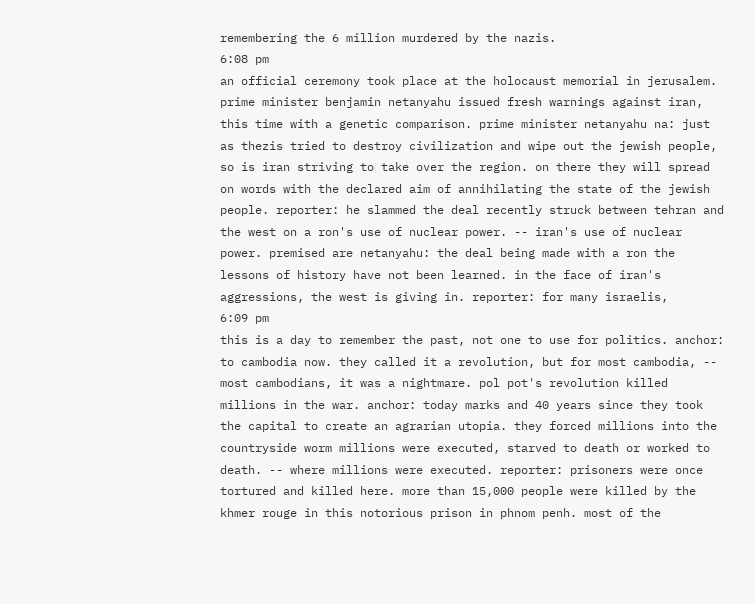remembering the 6 million murdered by the nazis.
6:08 pm
an official ceremony took place at the holocaust memorial in jerusalem. prime minister benjamin netanyahu issued fresh warnings against iran, this time with a genetic comparison. prime minister netanyahu na: just as thezis tried to destroy civilization and wipe out the jewish people, so is iran striving to take over the region. on there they will spread on words with the declared aim of annihilating the state of the jewish people. reporter: he slammed the deal recently struck between tehran and the west on a ron's use of nuclear power. -- iran's use of nuclear power. premised are netanyahu: the deal being made with a ron the lessons of history have not been learned. in the face of iran's aggressions, the west is giving in. reporter: for many israelis,
6:09 pm
this is a day to remember the past, not one to use for politics. anchor: to cambodia now. they called it a revolution, but for most cambodia, -- most cambodians, it was a nightmare. pol pot's revolution killed millions in the war. anchor: today marks and 40 years since they took the capital to create an agrarian utopia. they forced millions into the countryside worm millions were executed, starved to death or worked to death. -- where millions were executed. reporter: prisoners were once tortured and killed here. more than 15,000 people were killed by the khmer rouge in this notorious prison in phnom penh. most of the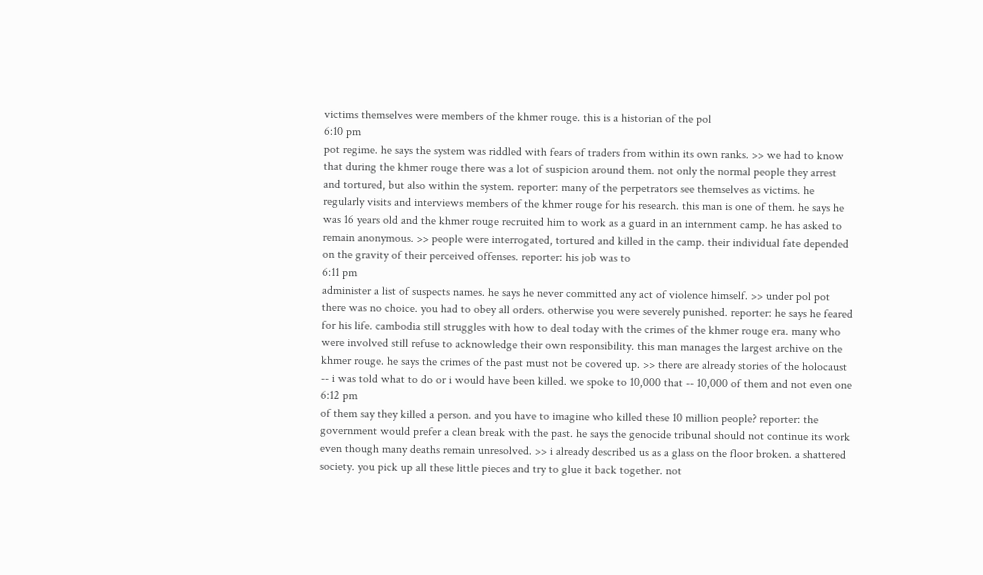victims themselves were members of the khmer rouge. this is a historian of the pol
6:10 pm
pot regime. he says the system was riddled with fears of traders from within its own ranks. >> we had to know that during the khmer rouge there was a lot of suspicion around them. not only the normal people they arrest and tortured, but also within the system. reporter: many of the perpetrators see themselves as victims. he regularly visits and interviews members of the khmer rouge for his research. this man is one of them. he says he was 16 years old and the khmer rouge recruited him to work as a guard in an internment camp. he has asked to remain anonymous. >> people were interrogated, tortured and killed in the camp. their individual fate depended on the gravity of their perceived offenses. reporter: his job was to
6:11 pm
administer a list of suspects names. he says he never committed any act of violence himself. >> under pol pot there was no choice. you had to obey all orders. otherwise you were severely punished. reporter: he says he feared for his life. cambodia still struggles with how to deal today with the crimes of the khmer rouge era. many who were involved still refuse to acknowledge their own responsibility. this man manages the largest archive on the khmer rouge. he says the crimes of the past must not be covered up. >> there are already stories of the holocaust -- i was told what to do or i would have been killed. we spoke to 10,000 that -- 10,000 of them and not even one
6:12 pm
of them say they killed a person. and you have to imagine who killed these 10 million people? reporter: the government would prefer a clean break with the past. he says the genocide tribunal should not continue its work even though many deaths remain unresolved. >> i already described us as a glass on the floor broken. a shattered society. you pick up all these little pieces and try to glue it back together. not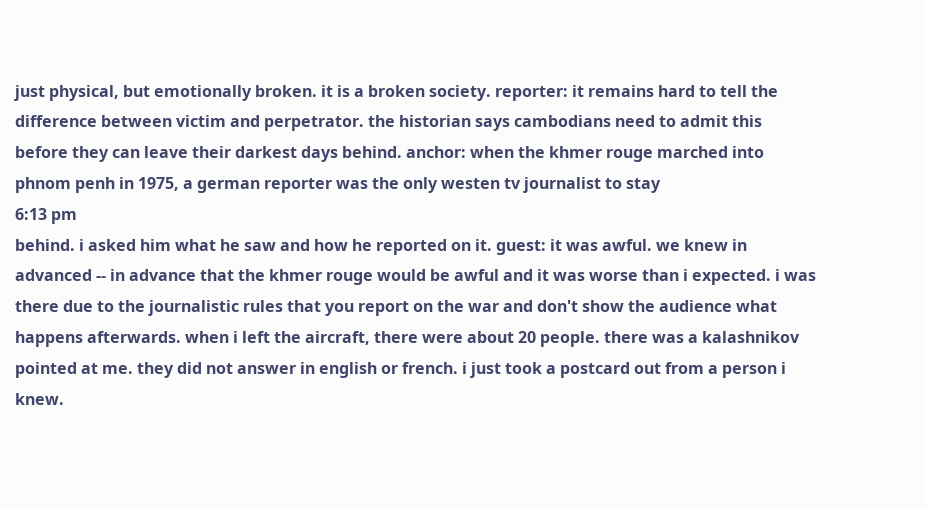just physical, but emotionally broken. it is a broken society. reporter: it remains hard to tell the difference between victim and perpetrator. the historian says cambodians need to admit this before they can leave their darkest days behind. anchor: when the khmer rouge marched into phnom penh in 1975, a german reporter was the only westen tv journalist to stay
6:13 pm
behind. i asked him what he saw and how he reported on it. guest: it was awful. we knew in advanced -- in advance that the khmer rouge would be awful and it was worse than i expected. i was there due to the journalistic rules that you report on the war and don't show the audience what happens afterwards. when i left the aircraft, there were about 20 people. there was a kalashnikov pointed at me. they did not answer in english or french. i just took a postcard out from a person i knew.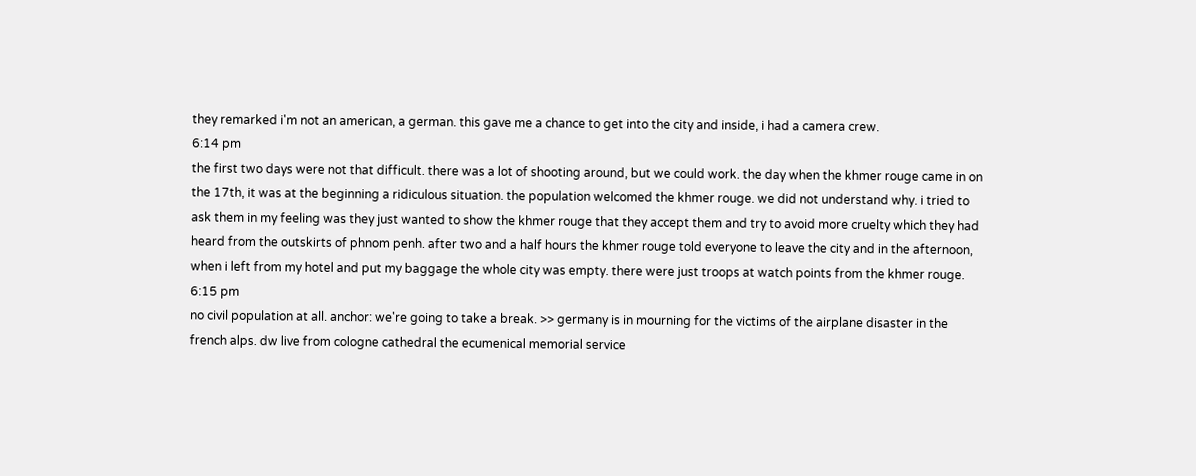they remarked i'm not an american, a german. this gave me a chance to get into the city and inside, i had a camera crew.
6:14 pm
the first two days were not that difficult. there was a lot of shooting around, but we could work. the day when the khmer rouge came in on the 17th, it was at the beginning a ridiculous situation. the population welcomed the khmer rouge. we did not understand why. i tried to ask them in my feeling was they just wanted to show the khmer rouge that they accept them and try to avoid more cruelty which they had heard from the outskirts of phnom penh. after two and a half hours the khmer rouge told everyone to leave the city and in the afternoon, when i left from my hotel and put my baggage the whole city was empty. there were just troops at watch points from the khmer rouge.
6:15 pm
no civil population at all. anchor: we're going to take a break. >> germany is in mourning for the victims of the airplane disaster in the french alps. dw live from cologne cathedral the ecumenical memorial service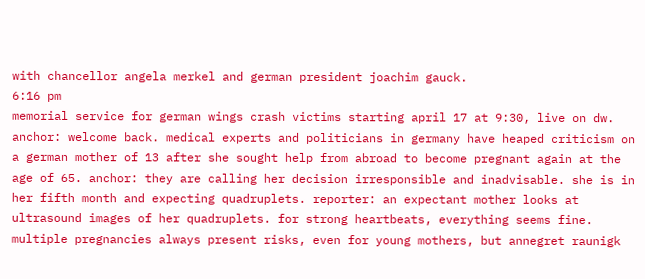with chancellor angela merkel and german president joachim gauck.
6:16 pm
memorial service for german wings crash victims starting april 17 at 9:30, live on dw. anchor: welcome back. medical experts and politicians in germany have heaped criticism on a german mother of 13 after she sought help from abroad to become pregnant again at the age of 65. anchor: they are calling her decision irresponsible and inadvisable. she is in her fifth month and expecting quadruplets. reporter: an expectant mother looks at ultrasound images of her quadruplets. for strong heartbeats, everything seems fine. multiple pregnancies always present risks, even for young mothers, but annegret raunigk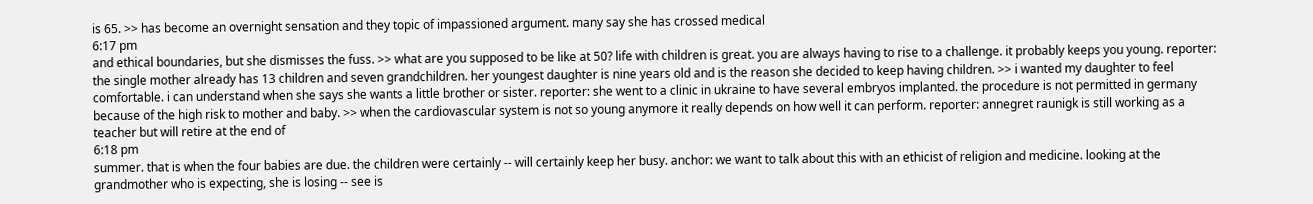is 65. >> has become an overnight sensation and they topic of impassioned argument. many say she has crossed medical
6:17 pm
and ethical boundaries, but she dismisses the fuss. >> what are you supposed to be like at 50? life with children is great. you are always having to rise to a challenge. it probably keeps you young. reporter: the single mother already has 13 children and seven grandchildren. her youngest daughter is nine years old and is the reason she decided to keep having children. >> i wanted my daughter to feel comfortable. i can understand when she says she wants a little brother or sister. reporter: she went to a clinic in ukraine to have several embryos implanted. the procedure is not permitted in germany because of the high risk to mother and baby. >> when the cardiovascular system is not so young anymore it really depends on how well it can perform. reporter: annegret raunigk is still working as a teacher but will retire at the end of
6:18 pm
summer. that is when the four babies are due. the children were certainly -- will certainly keep her busy. anchor: we want to talk about this with an ethicist of religion and medicine. looking at the grandmother who is expecting, she is losing -- see is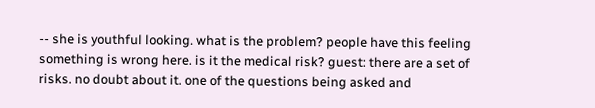-- she is youthful looking. what is the problem? people have this feeling something is wrong here. is it the medical risk? guest: there are a set of risks. no doubt about it. one of the questions being asked and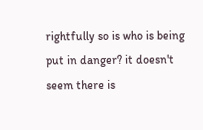rightfully so is who is being put in danger? it doesn't seem there is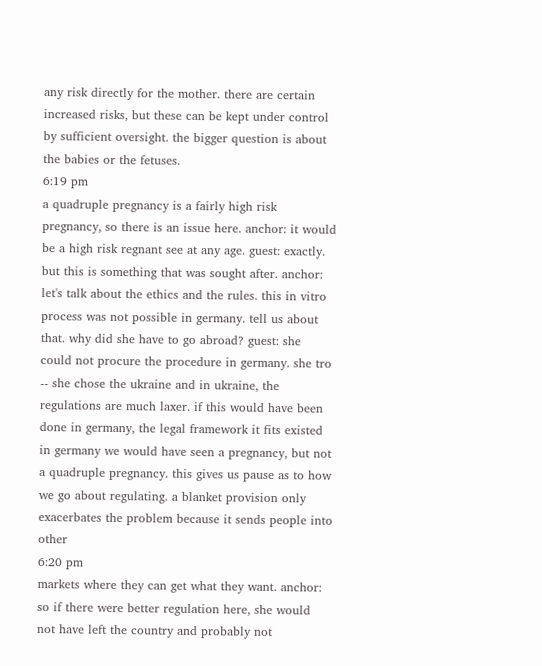any risk directly for the mother. there are certain increased risks, but these can be kept under control by sufficient oversight. the bigger question is about the babies or the fetuses.
6:19 pm
a quadruple pregnancy is a fairly high risk pregnancy, so there is an issue here. anchor: it would be a high risk regnant see at any age. guest: exactly. but this is something that was sought after. anchor: let's talk about the ethics and the rules. this in vitro process was not possible in germany. tell us about that. why did she have to go abroad? guest: she could not procure the procedure in germany. she tro -- she chose the ukraine and in ukraine, the regulations are much laxer. if this would have been done in germany, the legal framework it fits existed in germany we would have seen a pregnancy, but not a quadruple pregnancy. this gives us pause as to how we go about regulating. a blanket provision only exacerbates the problem because it sends people into other
6:20 pm
markets where they can get what they want. anchor: so if there were better regulation here, she would not have left the country and probably not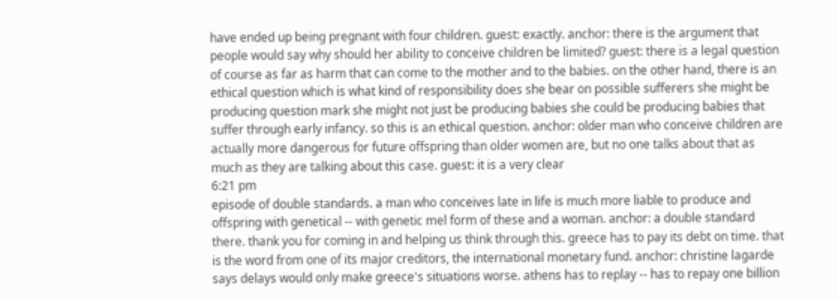have ended up being pregnant with four children. guest: exactly. anchor: there is the argument that people would say why should her ability to conceive children be limited? guest: there is a legal question of course as far as harm that can come to the mother and to the babies. on the other hand, there is an ethical question which is what kind of responsibility does she bear on possible sufferers she might be producing question mark she might not just be producing babies she could be producing babies that suffer through early infancy. so this is an ethical question. anchor: older man who conceive children are actually more dangerous for future offspring than older women are, but no one talks about that as much as they are talking about this case. guest: it is a very clear
6:21 pm
episode of double standards. a man who conceives late in life is much more liable to produce and offspring with genetical -- with genetic mel form of these and a woman. anchor: a double standard there. thank you for coming in and helping us think through this. greece has to pay its debt on time. that is the word from one of its major creditors, the international monetary fund. anchor: christine lagarde says delays would only make greece's situations worse. athens has to replay -- has to repay one billion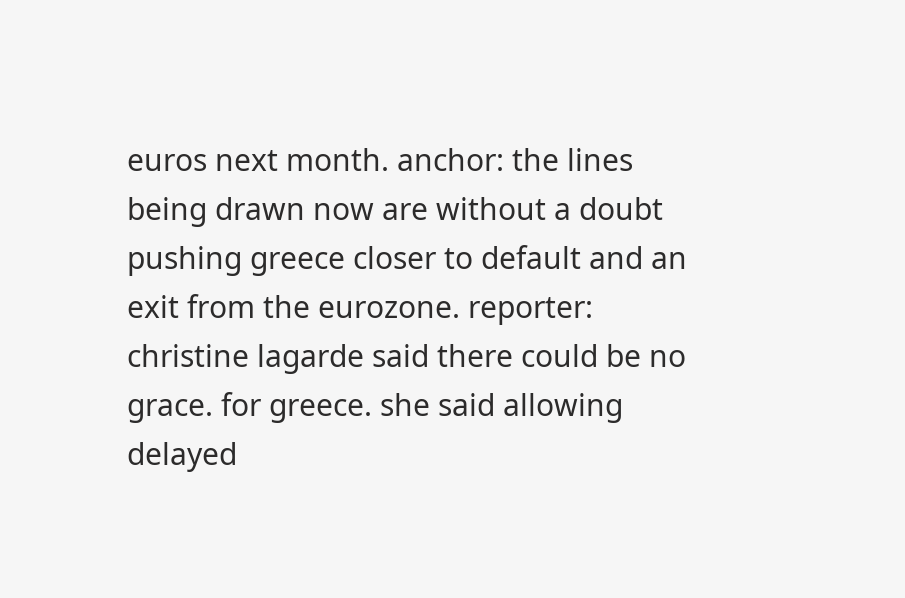euros next month. anchor: the lines being drawn now are without a doubt pushing greece closer to default and an exit from the eurozone. reporter: christine lagarde said there could be no grace. for greece. she said allowing delayed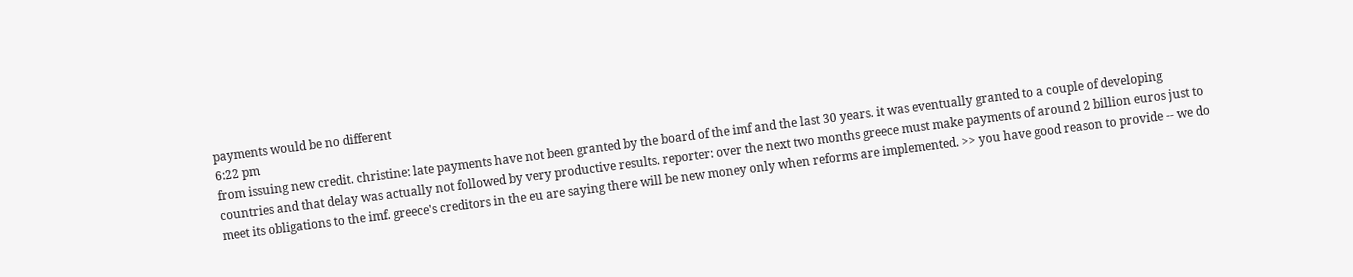payments would be no different
6:22 pm
from issuing new credit. christine: late payments have not been granted by the board of the imf and the last 30 years. it was eventually granted to a couple of developing countries and that delay was actually not followed by very productive results. reporter: over the next two months greece must make payments of around 2 billion euros just to meet its obligations to the imf. greece's creditors in the eu are saying there will be new money only when reforms are implemented. >> you have good reason to provide -- we do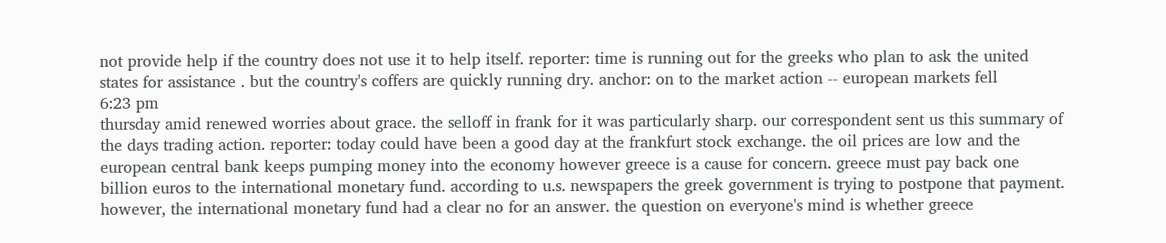not provide help if the country does not use it to help itself. reporter: time is running out for the greeks who plan to ask the united states for assistance . but the country's coffers are quickly running dry. anchor: on to the market action -- european markets fell
6:23 pm
thursday amid renewed worries about grace. the selloff in frank for it was particularly sharp. our correspondent sent us this summary of the days trading action. reporter: today could have been a good day at the frankfurt stock exchange. the oil prices are low and the european central bank keeps pumping money into the economy however greece is a cause for concern. greece must pay back one billion euros to the international monetary fund. according to u.s. newspapers the greek government is trying to postpone that payment. however, the international monetary fund had a clear no for an answer. the question on everyone's mind is whether greece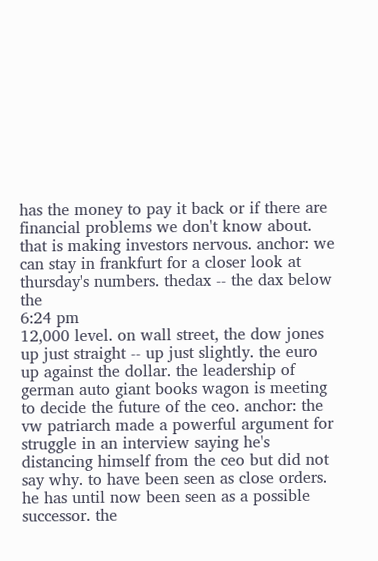has the money to pay it back or if there are financial problems we don't know about. that is making investors nervous. anchor: we can stay in frankfurt for a closer look at thursday's numbers. thedax -- the dax below the
6:24 pm
12,000 level. on wall street, the dow jones up just straight -- up just slightly. the euro up against the dollar. the leadership of german auto giant books wagon is meeting to decide the future of the ceo. anchor: the vw patriarch made a powerful argument for struggle in an interview saying he's distancing himself from the ceo but did not say why. to have been seen as close orders. he has until now been seen as a possible successor. the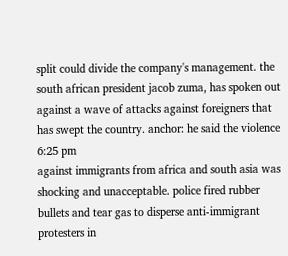split could divide the company's management. the south african president jacob zuma, has spoken out against a wave of attacks against foreigners that has swept the country. anchor: he said the violence
6:25 pm
against immigrants from africa and south asia was shocking and unacceptable. police fired rubber bullets and tear gas to disperse anti-immigrant protesters in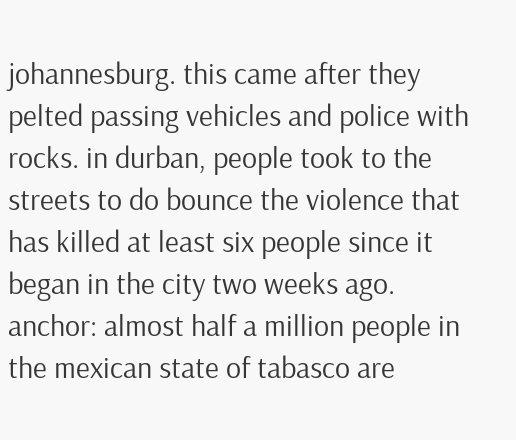johannesburg. this came after they pelted passing vehicles and police with rocks. in durban, people took to the streets to do bounce the violence that has killed at least six people since it began in the city two weeks ago. anchor: almost half a million people in the mexican state of tabasco are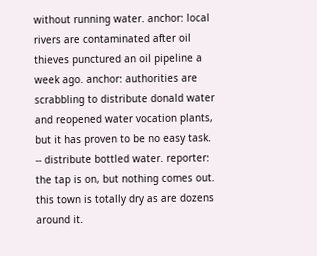without running water. anchor: local rivers are contaminated after oil thieves punctured an oil pipeline a week ago. anchor: authorities are scrabbling to distribute donald water and reopened water vocation plants, but it has proven to be no easy task. -- distribute bottled water. reporter: the tap is on, but nothing comes out. this town is totally dry as are dozens around it.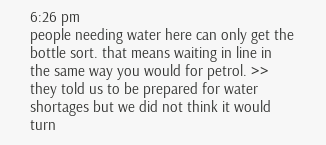6:26 pm
people needing water here can only get the bottle sort. that means waiting in line in the same way you would for petrol. >> they told us to be prepared for water shortages but we did not think it would turn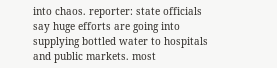into chaos. reporter: state officials say huge efforts are going into supplying bottled water to hospitals and public markets. most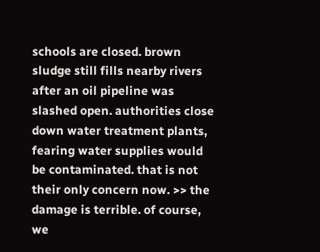schools are closed. brown sludge still fills nearby rivers after an oil pipeline was slashed open. authorities close down water treatment plants, fearing water supplies would be contaminated. that is not their only concern now. >> the damage is terrible. of course, we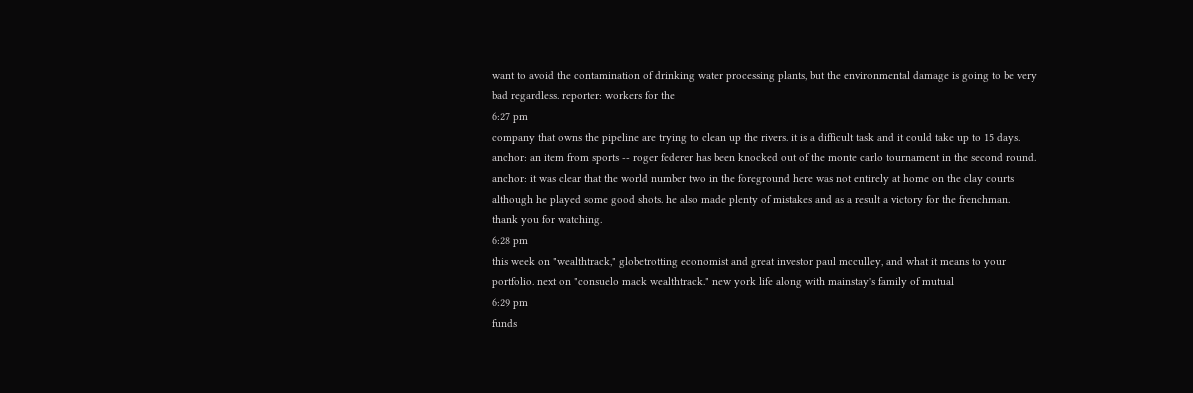want to avoid the contamination of drinking water processing plants, but the environmental damage is going to be very bad regardless. reporter: workers for the
6:27 pm
company that owns the pipeline are trying to clean up the rivers. it is a difficult task and it could take up to 15 days. anchor: an item from sports -- roger federer has been knocked out of the monte carlo tournament in the second round. anchor: it was clear that the world number two in the foreground here was not entirely at home on the clay courts although he played some good shots. he also made plenty of mistakes and as a result a victory for the frenchman. thank you for watching.
6:28 pm
this week on "wealthtrack," globetrotting economist and great investor paul mcculley, and what it means to your portfolio. next on "consuelo mack wealthtrack." new york life along with mainstay's family of mutual
6:29 pm
funds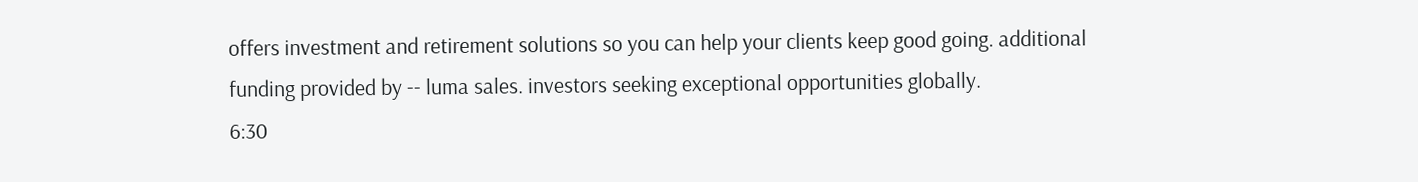offers investment and retirement solutions so you can help your clients keep good going. additional funding provided by -- luma sales. investors seeking exceptional opportunities globally.
6:30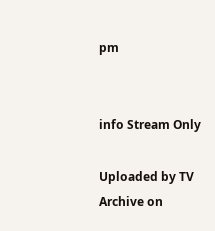pm


info Stream Only

Uploaded by TV Archive on